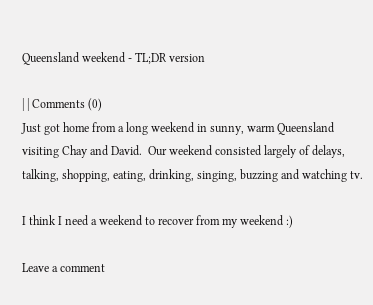Queensland weekend - TL;DR version

| | Comments (0)
Just got home from a long weekend in sunny, warm Queensland visiting Chay and David.  Our weekend consisted largely of delays, talking, shopping, eating, drinking, singing, buzzing and watching tv.

I think I need a weekend to recover from my weekend :)

Leave a comment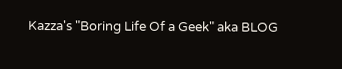Kazza's "Boring Life Of a Geek" aka BLOG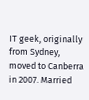IT geek, originally from Sydney, moved to Canberra in 2007. Married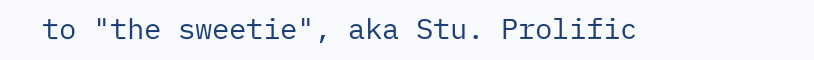to "the sweetie", aka Stu. Prolific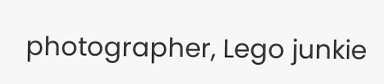photographer, Lego junkie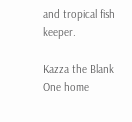and tropical fish keeper.

Kazza the Blank One home